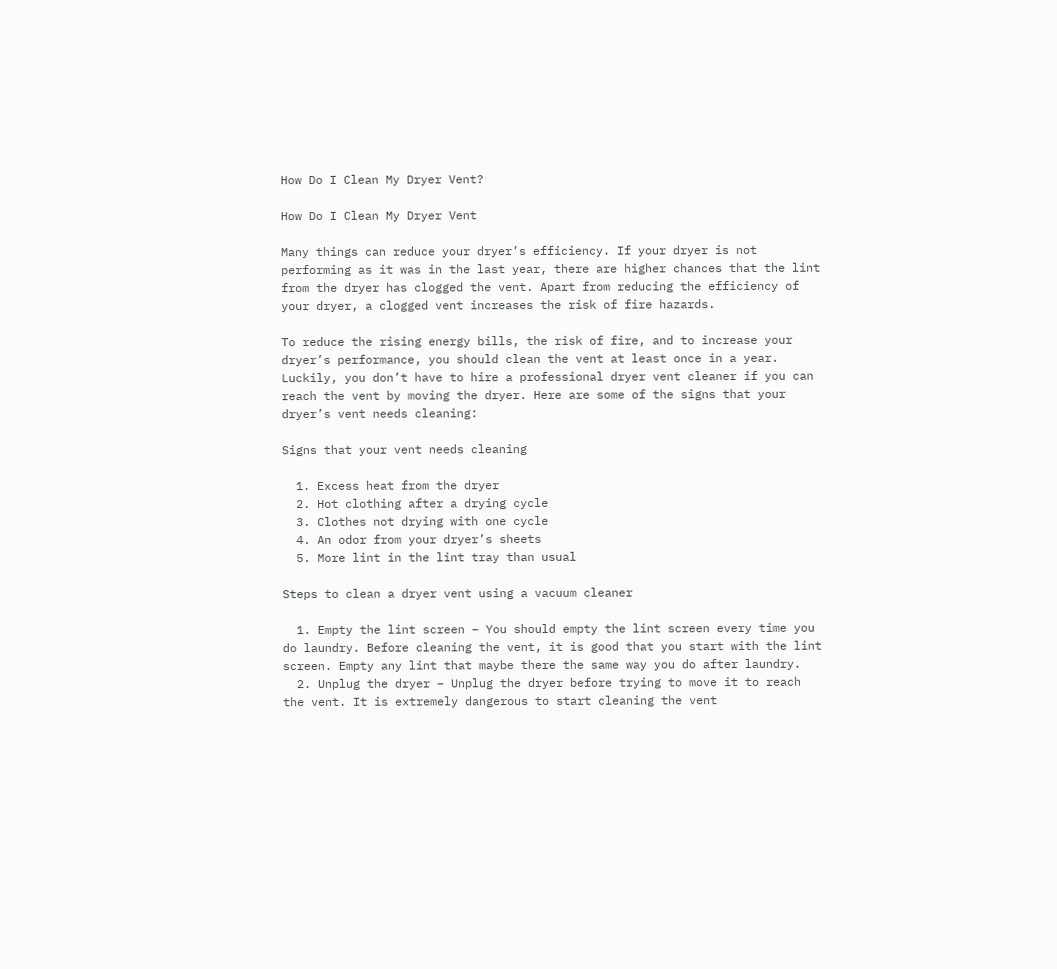How Do I Clean My Dryer Vent?

How Do I Clean My Dryer Vent

Many things can reduce your dryer’s efficiency. If your dryer is not performing as it was in the last year, there are higher chances that the lint from the dryer has clogged the vent. Apart from reducing the efficiency of your dryer, a clogged vent increases the risk of fire hazards.

To reduce the rising energy bills, the risk of fire, and to increase your dryer’s performance, you should clean the vent at least once in a year. Luckily, you don’t have to hire a professional dryer vent cleaner if you can reach the vent by moving the dryer. Here are some of the signs that your dryer’s vent needs cleaning:

Signs that your vent needs cleaning

  1. Excess heat from the dryer
  2. Hot clothing after a drying cycle
  3. Clothes not drying with one cycle
  4. An odor from your dryer’s sheets
  5. More lint in the lint tray than usual

Steps to clean a dryer vent using a vacuum cleaner

  1. Empty the lint screen – You should empty the lint screen every time you do laundry. Before cleaning the vent, it is good that you start with the lint screen. Empty any lint that maybe there the same way you do after laundry.
  2. Unplug the dryer – Unplug the dryer before trying to move it to reach the vent. It is extremely dangerous to start cleaning the vent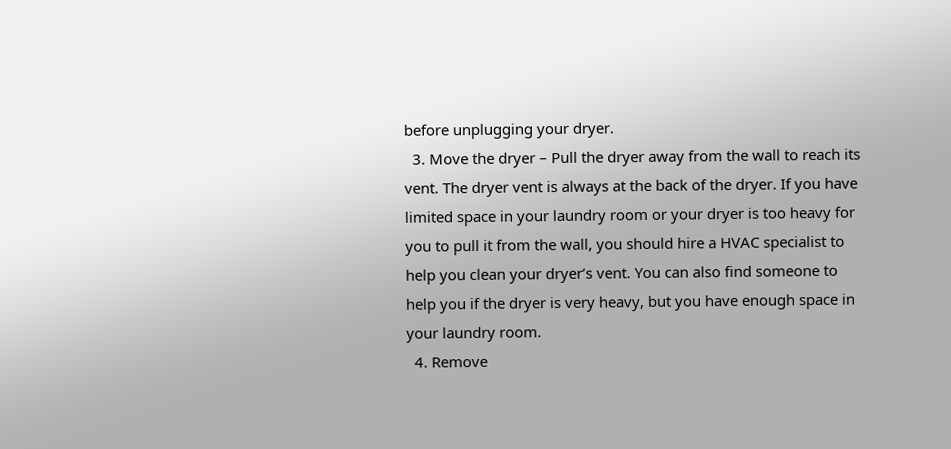before unplugging your dryer.
  3. Move the dryer – Pull the dryer away from the wall to reach its vent. The dryer vent is always at the back of the dryer. If you have limited space in your laundry room or your dryer is too heavy for you to pull it from the wall, you should hire a HVAC specialist to help you clean your dryer’s vent. You can also find someone to help you if the dryer is very heavy, but you have enough space in your laundry room.
  4. Remove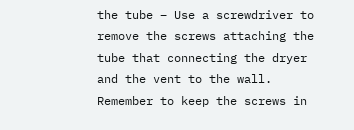the tube – Use a screwdriver to remove the screws attaching the tube that connecting the dryer and the vent to the wall. Remember to keep the screws in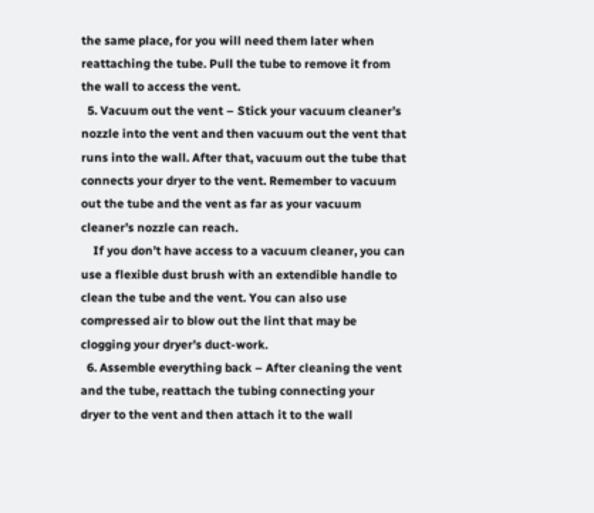the same place, for you will need them later when reattaching the tube. Pull the tube to remove it from the wall to access the vent.
  5. Vacuum out the vent – Stick your vacuum cleaner’s nozzle into the vent and then vacuum out the vent that runs into the wall. After that, vacuum out the tube that connects your dryer to the vent. Remember to vacuum out the tube and the vent as far as your vacuum cleaner’s nozzle can reach.
    If you don’t have access to a vacuum cleaner, you can use a flexible dust brush with an extendible handle to clean the tube and the vent. You can also use compressed air to blow out the lint that may be clogging your dryer’s duct-work.
  6. Assemble everything back – After cleaning the vent and the tube, reattach the tubing connecting your dryer to the vent and then attach it to the wall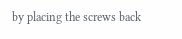by placing the screws back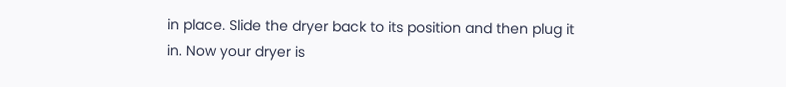in place. Slide the dryer back to its position and then plug it in. Now your dryer is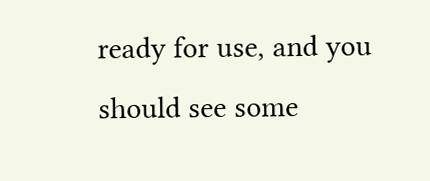ready for use, and you should see some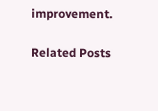improvement.

Related Posts